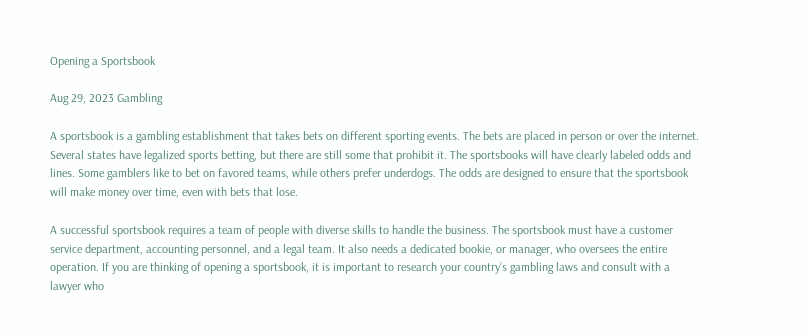Opening a Sportsbook

Aug 29, 2023 Gambling

A sportsbook is a gambling establishment that takes bets on different sporting events. The bets are placed in person or over the internet. Several states have legalized sports betting, but there are still some that prohibit it. The sportsbooks will have clearly labeled odds and lines. Some gamblers like to bet on favored teams, while others prefer underdogs. The odds are designed to ensure that the sportsbook will make money over time, even with bets that lose.

A successful sportsbook requires a team of people with diverse skills to handle the business. The sportsbook must have a customer service department, accounting personnel, and a legal team. It also needs a dedicated bookie, or manager, who oversees the entire operation. If you are thinking of opening a sportsbook, it is important to research your country’s gambling laws and consult with a lawyer who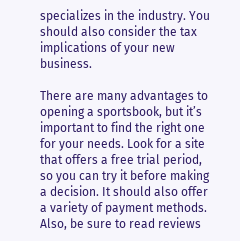specializes in the industry. You should also consider the tax implications of your new business.

There are many advantages to opening a sportsbook, but it’s important to find the right one for your needs. Look for a site that offers a free trial period, so you can try it before making a decision. It should also offer a variety of payment methods. Also, be sure to read reviews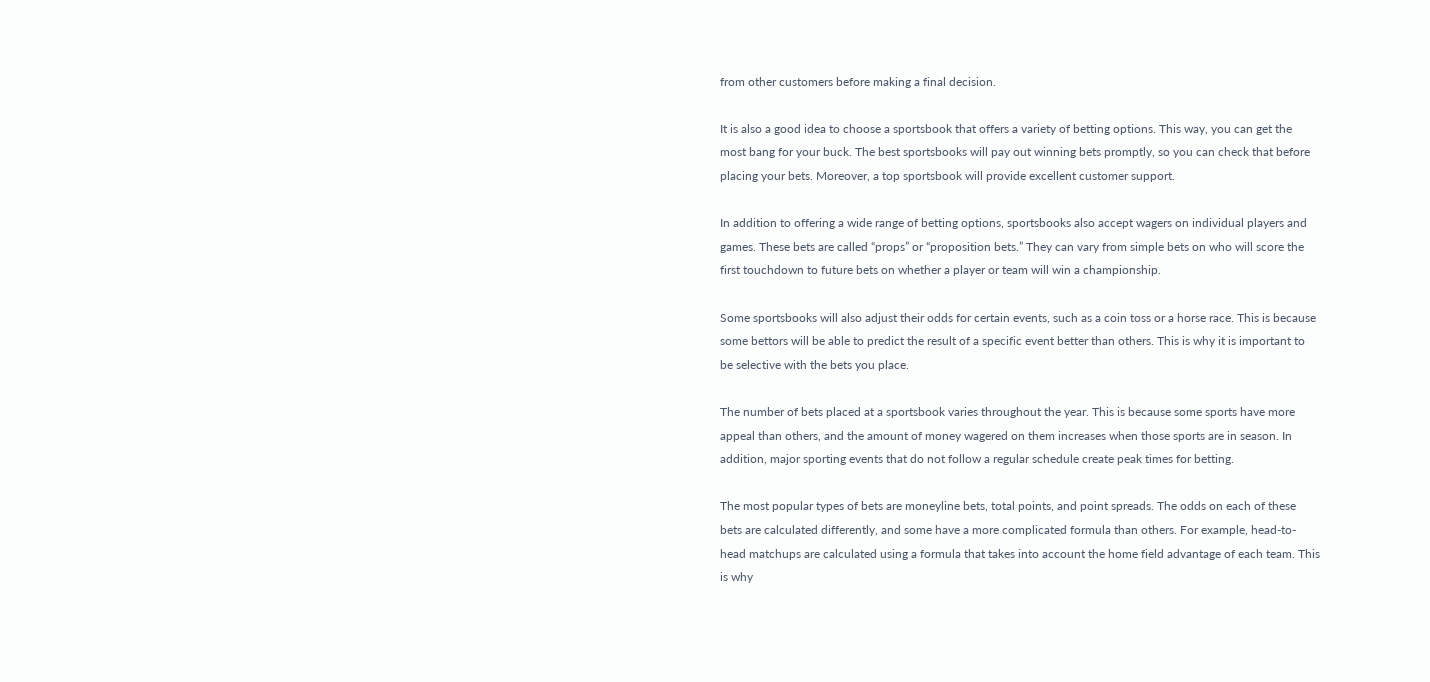from other customers before making a final decision.

It is also a good idea to choose a sportsbook that offers a variety of betting options. This way, you can get the most bang for your buck. The best sportsbooks will pay out winning bets promptly, so you can check that before placing your bets. Moreover, a top sportsbook will provide excellent customer support.

In addition to offering a wide range of betting options, sportsbooks also accept wagers on individual players and games. These bets are called “props” or “proposition bets.” They can vary from simple bets on who will score the first touchdown to future bets on whether a player or team will win a championship.

Some sportsbooks will also adjust their odds for certain events, such as a coin toss or a horse race. This is because some bettors will be able to predict the result of a specific event better than others. This is why it is important to be selective with the bets you place.

The number of bets placed at a sportsbook varies throughout the year. This is because some sports have more appeal than others, and the amount of money wagered on them increases when those sports are in season. In addition, major sporting events that do not follow a regular schedule create peak times for betting.

The most popular types of bets are moneyline bets, total points, and point spreads. The odds on each of these bets are calculated differently, and some have a more complicated formula than others. For example, head-to-head matchups are calculated using a formula that takes into account the home field advantage of each team. This is why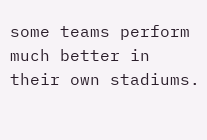some teams perform much better in their own stadiums.